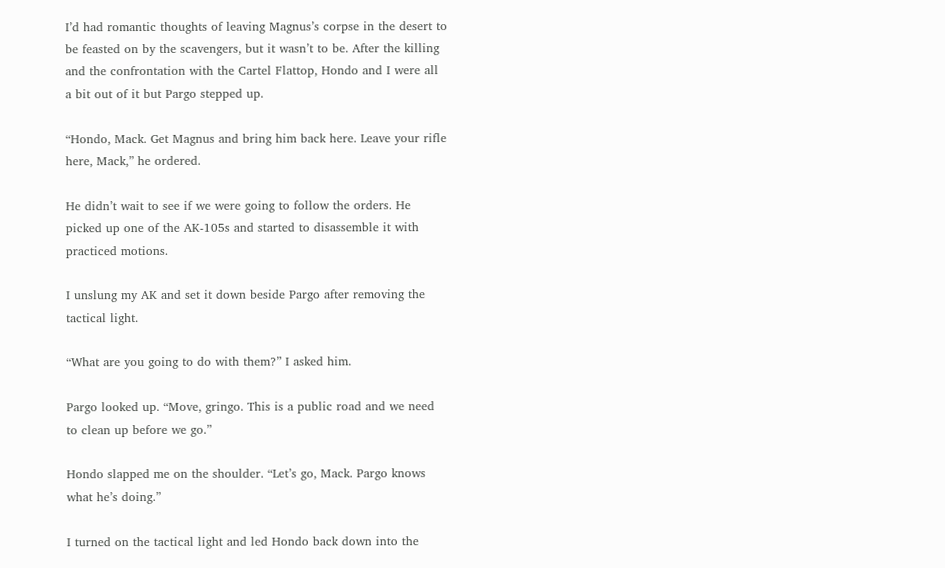I’d had romantic thoughts of leaving Magnus’s corpse in the desert to be feasted on by the scavengers, but it wasn’t to be. After the killing and the confrontation with the Cartel Flattop, Hondo and I were all a bit out of it but Pargo stepped up.

“Hondo, Mack. Get Magnus and bring him back here. Leave your rifle here, Mack,” he ordered.

He didn’t wait to see if we were going to follow the orders. He picked up one of the AK-105s and started to disassemble it with practiced motions.

I unslung my AK and set it down beside Pargo after removing the tactical light.

“What are you going to do with them?” I asked him.

Pargo looked up. “Move, gringo. This is a public road and we need to clean up before we go.”

Hondo slapped me on the shoulder. “Let’s go, Mack. Pargo knows what he’s doing.”

I turned on the tactical light and led Hondo back down into the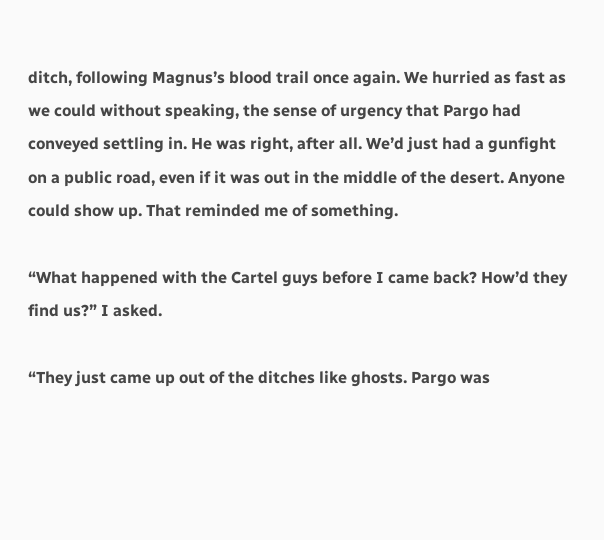ditch, following Magnus’s blood trail once again. We hurried as fast as we could without speaking, the sense of urgency that Pargo had conveyed settling in. He was right, after all. We’d just had a gunfight on a public road, even if it was out in the middle of the desert. Anyone could show up. That reminded me of something.

“What happened with the Cartel guys before I came back? How’d they find us?” I asked.

“They just came up out of the ditches like ghosts. Pargo was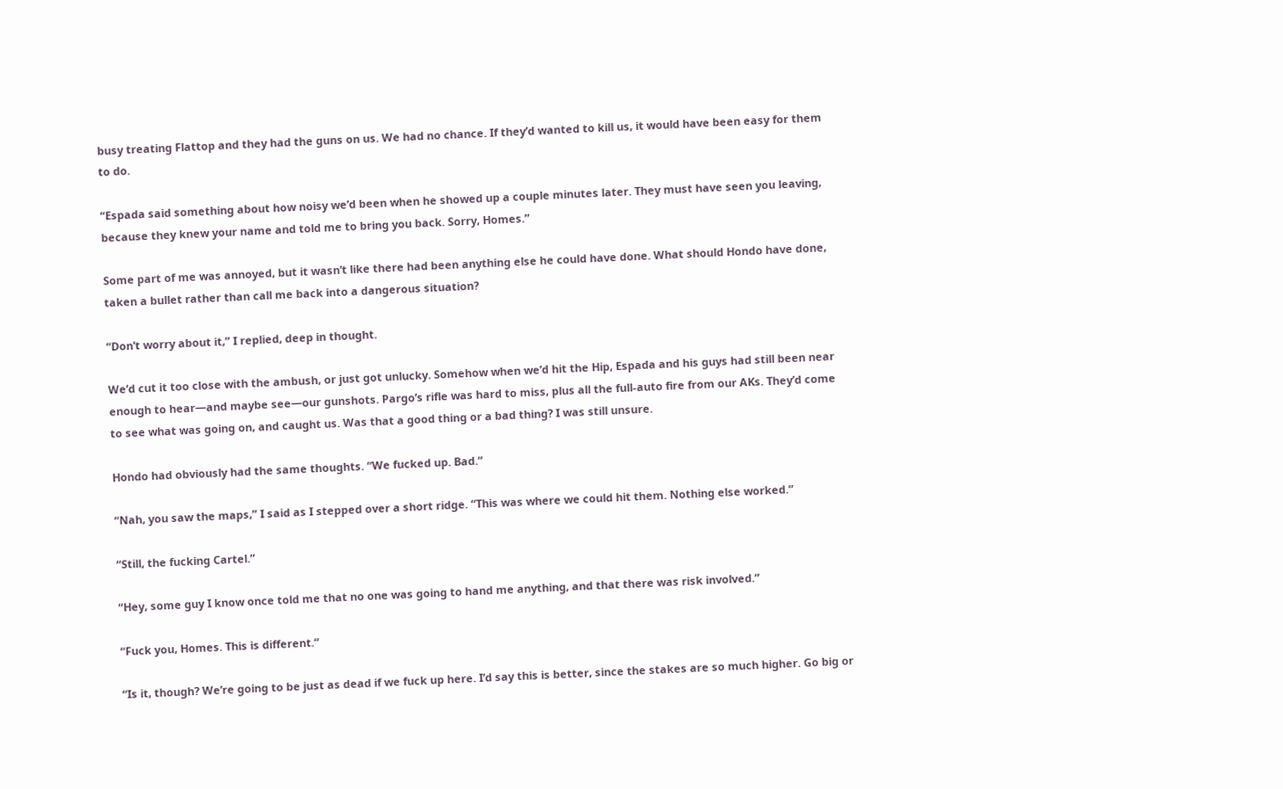busy treating Flattop and they had the guns on us. We had no chance. If they’d wanted to kill us, it would have been easy for them to do.

“Espada said something about how noisy we’d been when he showed up a couple minutes later. They must have seen you leaving, because they knew your name and told me to bring you back. Sorry, Homes.”

Some part of me was annoyed, but it wasn’t like there had been anything else he could have done. What should Hondo have done, taken a bullet rather than call me back into a dangerous situation?

“Don’t worry about it,” I replied, deep in thought.

We’d cut it too close with the ambush, or just got unlucky. Somehow when we’d hit the Hip, Espada and his guys had still been near enough to hear—and maybe see—our gunshots. Pargo’s rifle was hard to miss, plus all the full-auto fire from our AKs. They’d come to see what was going on, and caught us. Was that a good thing or a bad thing? I was still unsure.

Hondo had obviously had the same thoughts. “We fucked up. Bad.”

“Nah, you saw the maps,” I said as I stepped over a short ridge. “This was where we could hit them. Nothing else worked.”

“Still, the fucking Cartel.”

“Hey, some guy I know once told me that no one was going to hand me anything, and that there was risk involved.”

“Fuck you, Homes. This is different.”

“Is it, though? We’re going to be just as dead if we fuck up here. I’d say this is better, since the stakes are so much higher. Go big or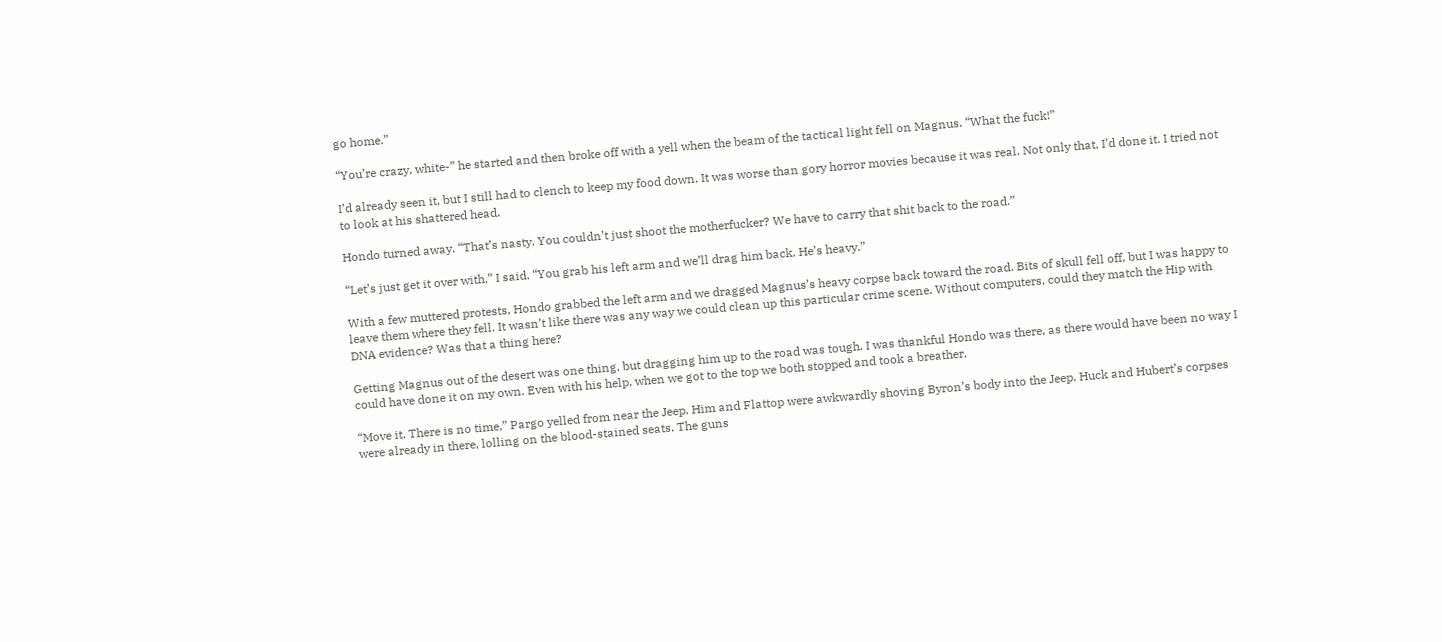go home.”

“You’re crazy, white-” he started and then broke off with a yell when the beam of the tactical light fell on Magnus. “What the fuck!”

I’d already seen it, but I still had to clench to keep my food down. It was worse than gory horror movies because it was real. Not only that, I’d done it. I tried not to look at his shattered head.

Hondo turned away. “That’s nasty. You couldn’t just shoot the motherfucker? We have to carry that shit back to the road.”

“Let’s just get it over with,” I said. “You grab his left arm and we’ll drag him back. He’s heavy.”

With a few muttered protests, Hondo grabbed the left arm and we dragged Magnus’s heavy corpse back toward the road. Bits of skull fell off, but I was happy to leave them where they fell. It wasn’t like there was any way we could clean up this particular crime scene. Without computers, could they match the Hip with DNA evidence? Was that a thing here?

Getting Magnus out of the desert was one thing, but dragging him up to the road was tough. I was thankful Hondo was there, as there would have been no way I could have done it on my own. Even with his help, when we got to the top we both stopped and took a breather.

“Move it. There is no time,” Pargo yelled from near the Jeep. Him and Flattop were awkwardly shoving Byron’s body into the Jeep. Huck and Hubert’s corpses were already in there, lolling on the blood-stained seats. The guns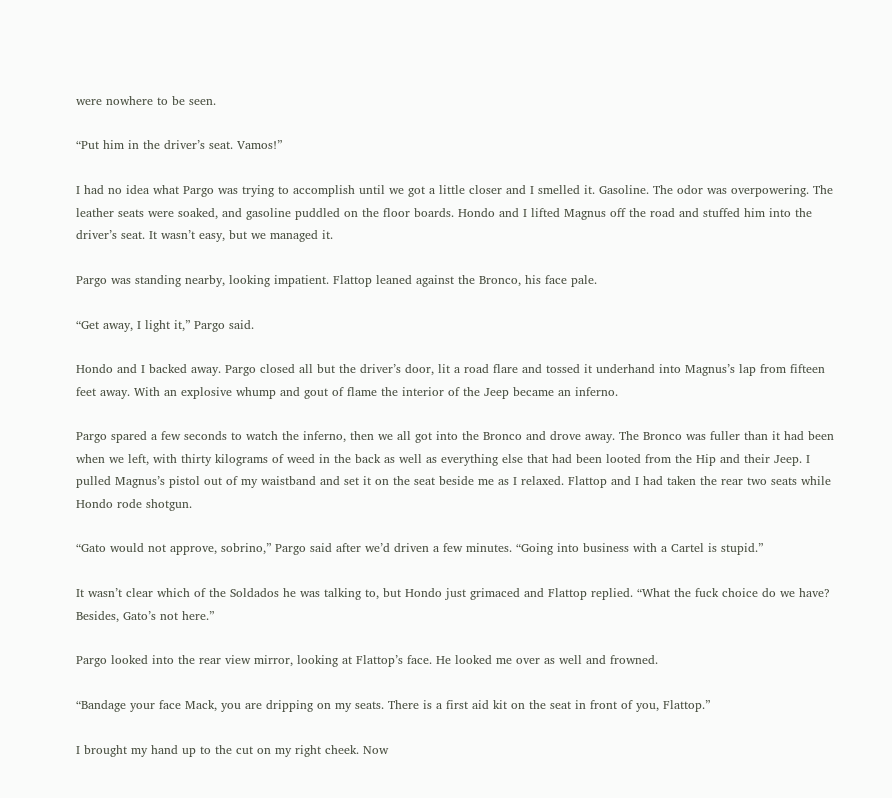were nowhere to be seen.

“Put him in the driver’s seat. Vamos!”

I had no idea what Pargo was trying to accomplish until we got a little closer and I smelled it. Gasoline. The odor was overpowering. The leather seats were soaked, and gasoline puddled on the floor boards. Hondo and I lifted Magnus off the road and stuffed him into the driver’s seat. It wasn’t easy, but we managed it.

Pargo was standing nearby, looking impatient. Flattop leaned against the Bronco, his face pale.

“Get away, I light it,” Pargo said.

Hondo and I backed away. Pargo closed all but the driver’s door, lit a road flare and tossed it underhand into Magnus’s lap from fifteen feet away. With an explosive whump and gout of flame the interior of the Jeep became an inferno.

Pargo spared a few seconds to watch the inferno, then we all got into the Bronco and drove away. The Bronco was fuller than it had been when we left, with thirty kilograms of weed in the back as well as everything else that had been looted from the Hip and their Jeep. I pulled Magnus’s pistol out of my waistband and set it on the seat beside me as I relaxed. Flattop and I had taken the rear two seats while Hondo rode shotgun.

“Gato would not approve, sobrino,” Pargo said after we’d driven a few minutes. “Going into business with a Cartel is stupid.”

It wasn’t clear which of the Soldados he was talking to, but Hondo just grimaced and Flattop replied. “What the fuck choice do we have? Besides, Gato’s not here.”

Pargo looked into the rear view mirror, looking at Flattop’s face. He looked me over as well and frowned.

“Bandage your face Mack, you are dripping on my seats. There is a first aid kit on the seat in front of you, Flattop.”

I brought my hand up to the cut on my right cheek. Now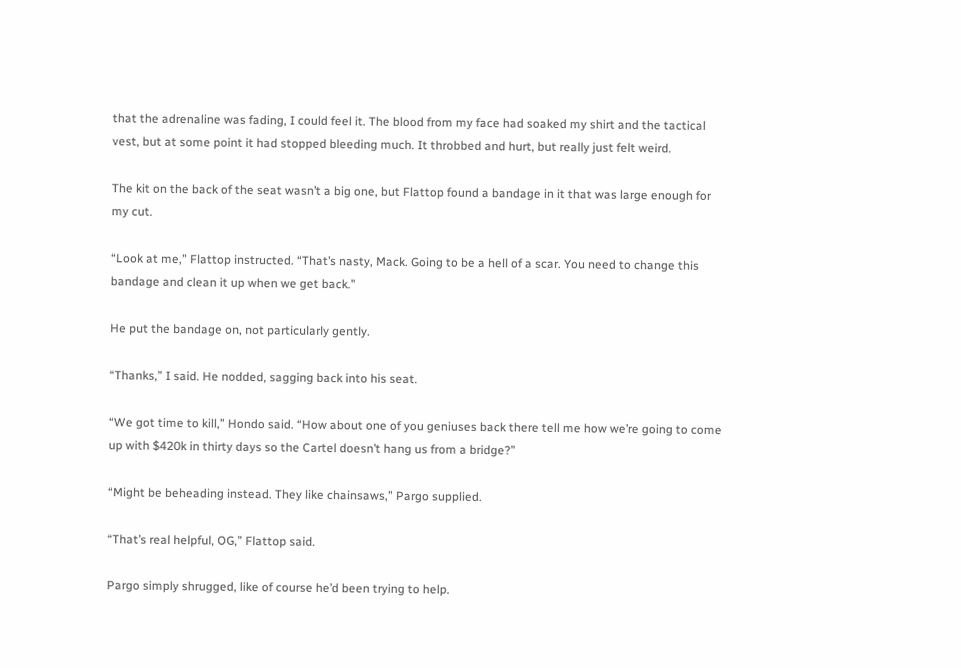that the adrenaline was fading, I could feel it. The blood from my face had soaked my shirt and the tactical vest, but at some point it had stopped bleeding much. It throbbed and hurt, but really just felt weird.

The kit on the back of the seat wasn’t a big one, but Flattop found a bandage in it that was large enough for my cut.

“Look at me,” Flattop instructed. “That’s nasty, Mack. Going to be a hell of a scar. You need to change this bandage and clean it up when we get back.”

He put the bandage on, not particularly gently.

“Thanks,” I said. He nodded, sagging back into his seat.

“We got time to kill,” Hondo said. “How about one of you geniuses back there tell me how we’re going to come up with $420k in thirty days so the Cartel doesn’t hang us from a bridge?”

“Might be beheading instead. They like chainsaws,” Pargo supplied.

“That’s real helpful, OG,” Flattop said.

Pargo simply shrugged, like of course he’d been trying to help.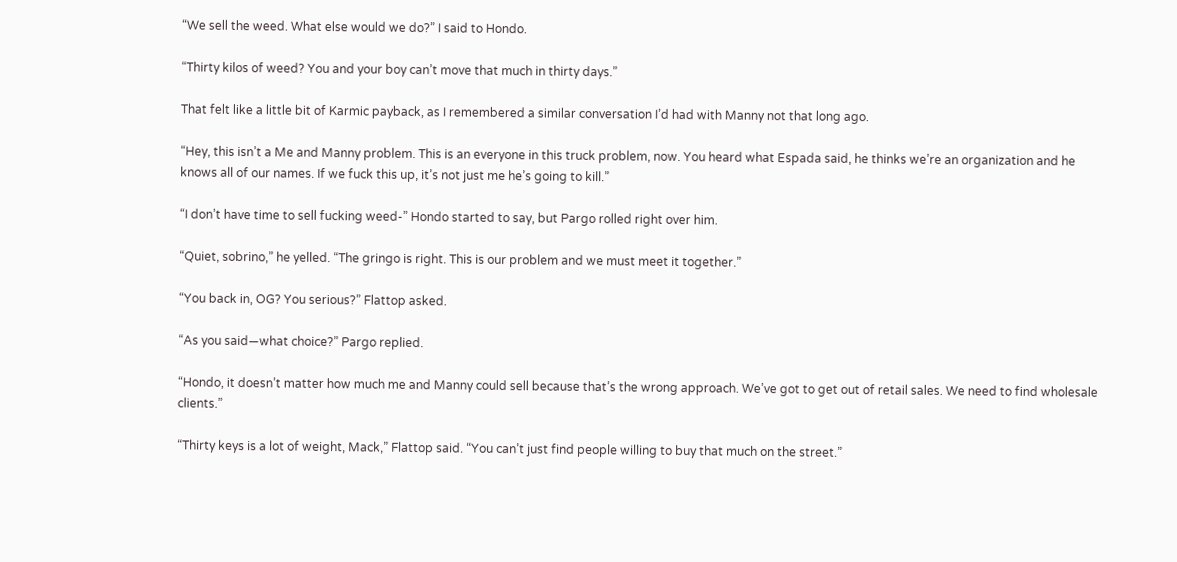“We sell the weed. What else would we do?” I said to Hondo.

“Thirty kilos of weed? You and your boy can’t move that much in thirty days.”

That felt like a little bit of Karmic payback, as I remembered a similar conversation I’d had with Manny not that long ago.

“Hey, this isn’t a Me and Manny problem. This is an everyone in this truck problem, now. You heard what Espada said, he thinks we’re an organization and he knows all of our names. If we fuck this up, it’s not just me he’s going to kill.”

“I don’t have time to sell fucking weed-” Hondo started to say, but Pargo rolled right over him.

“Quiet, sobrino,” he yelled. “The gringo is right. This is our problem and we must meet it together.”

“You back in, OG? You serious?” Flattop asked.

“As you said—what choice?” Pargo replied.

“Hondo, it doesn’t matter how much me and Manny could sell because that’s the wrong approach. We’ve got to get out of retail sales. We need to find wholesale clients.”

“Thirty keys is a lot of weight, Mack,” Flattop said. “You can’t just find people willing to buy that much on the street.”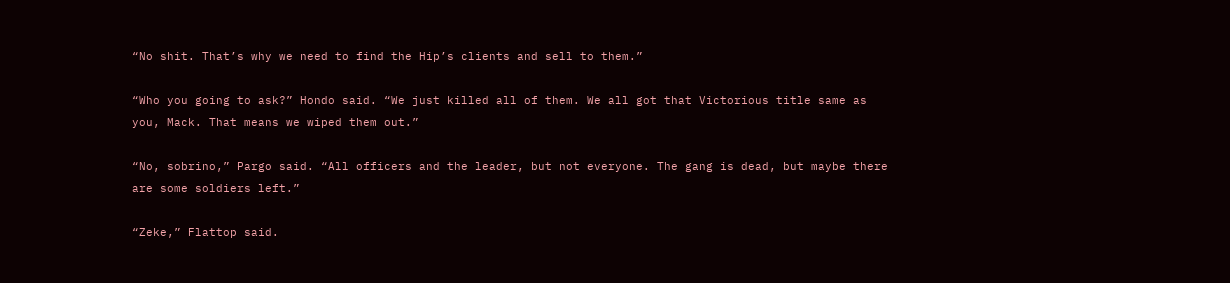“No shit. That’s why we need to find the Hip’s clients and sell to them.”

“Who you going to ask?” Hondo said. “We just killed all of them. We all got that Victorious title same as you, Mack. That means we wiped them out.”

“No, sobrino,” Pargo said. “All officers and the leader, but not everyone. The gang is dead, but maybe there are some soldiers left.”

“Zeke,” Flattop said.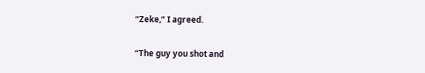“Zeke,” I agreed.

“The guy you shot and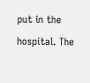put in the hospital. The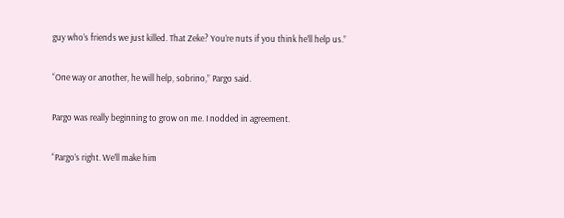guy who’s friends we just killed. That Zeke? You’re nuts if you think he’ll help us.”

“One way or another, he will help, sobrino,” Pargo said.

Pargo was really beginning to grow on me. I nodded in agreement.

“Pargo’s right. We’ll make him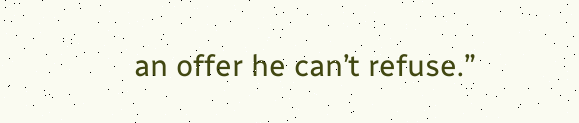an offer he can’t refuse.”